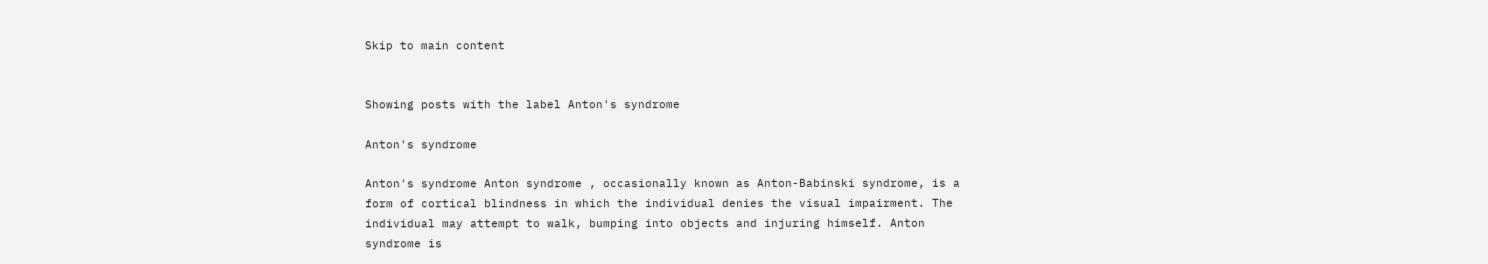Skip to main content


Showing posts with the label Anton's syndrome

Anton's syndrome

Anton's syndrome Anton syndrome , occasionally known as Anton-Babinski syndrome, is a form of cortical blindness in which the individual denies the visual impairment. The individual may attempt to walk, bumping into objects and injuring himself. Anton syndrome is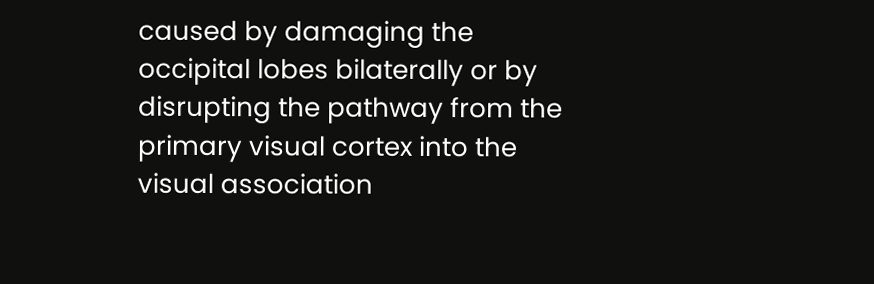caused by damaging the occipital lobes bilaterally or by disrupting the pathway from the primary visual cortex into the visual association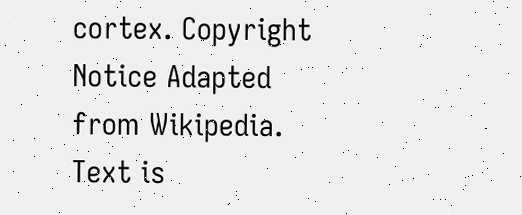cortex. Copyright Notice Adapted from Wikipedia. Text is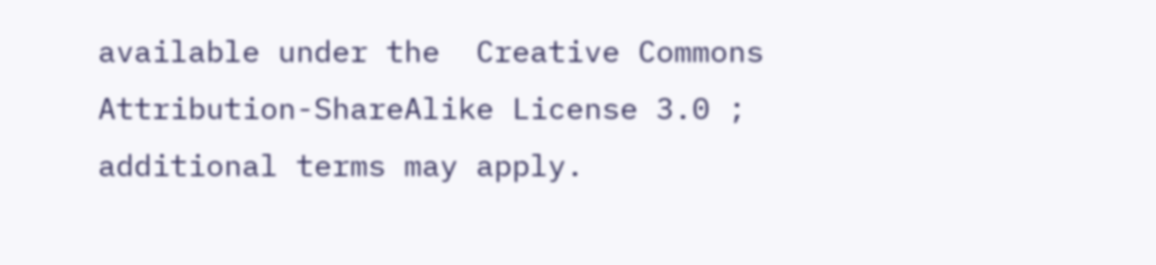available under the  Creative Commons Attribution-ShareAlike License 3.0 ; additional terms may apply.